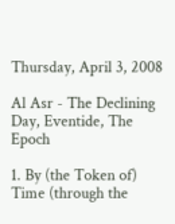Thursday, April 3, 2008

Al Asr - The Declining Day, Eventide, The Epoch

1. By (the Token of) Time (through the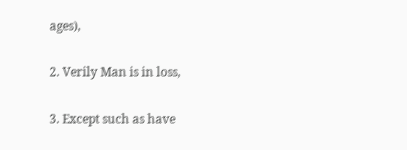ages),

2. Verily Man is in loss,

3. Except such as have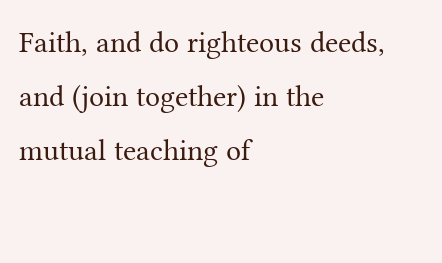Faith, and do righteous deeds, and (join together) in the mutual teaching of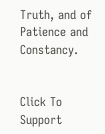Truth, and of Patience and Constancy.


Click To Support